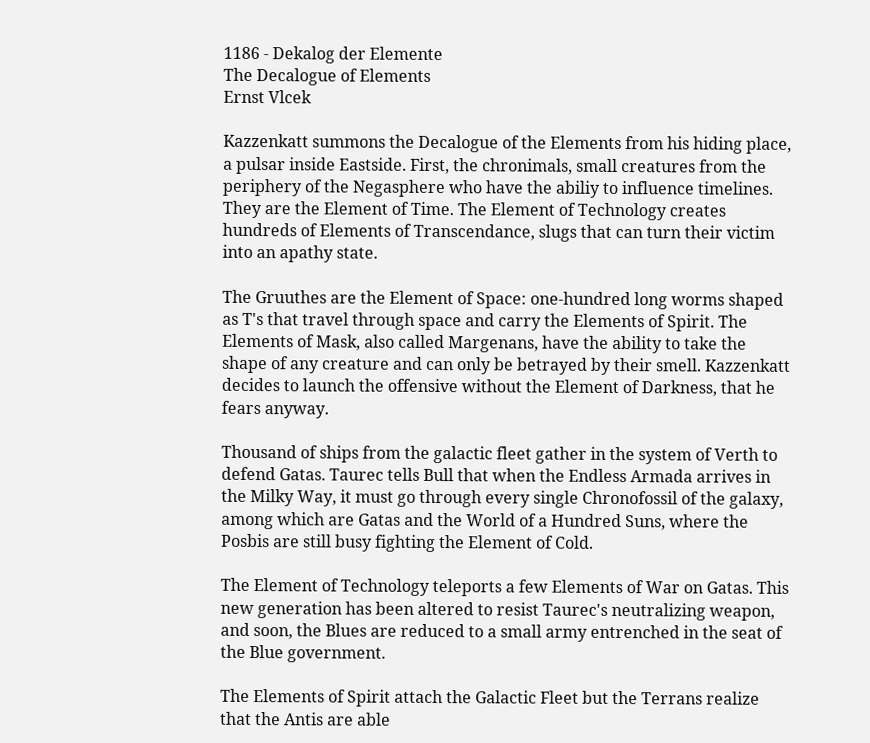1186 - Dekalog der Elemente
The Decalogue of Elements
Ernst Vlcek

Kazzenkatt summons the Decalogue of the Elements from his hiding place, a pulsar inside Eastside. First, the chronimals, small creatures from the periphery of the Negasphere who have the abiliy to influence timelines. They are the Element of Time. The Element of Technology creates hundreds of Elements of Transcendance, slugs that can turn their victim into an apathy state.

The Gruuthes are the Element of Space: one-hundred long worms shaped as T's that travel through space and carry the Elements of Spirit. The Elements of Mask, also called Margenans, have the ability to take the shape of any creature and can only be betrayed by their smell. Kazzenkatt decides to launch the offensive without the Element of Darkness, that he fears anyway.

Thousand of ships from the galactic fleet gather in the system of Verth to defend Gatas. Taurec tells Bull that when the Endless Armada arrives in the Milky Way, it must go through every single Chronofossil of the galaxy, among which are Gatas and the World of a Hundred Suns, where the Posbis are still busy fighting the Element of Cold.

The Element of Technology teleports a few Elements of War on Gatas. This new generation has been altered to resist Taurec's neutralizing weapon, and soon, the Blues are reduced to a small army entrenched in the seat of the Blue government.

The Elements of Spirit attach the Galactic Fleet but the Terrans realize that the Antis are able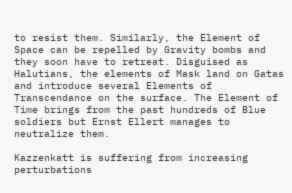to resist them. Similarly, the Element of Space can be repelled by Gravity bombs and they soon have to retreat. Disguised as Halutians, the elements of Mask land on Gatas and introduce several Elements of Transcendance on the surface. The Element of Time brings from the past hundreds of Blue soldiers but Ernst Ellert manages to neutralize them.

Kazzenkatt is suffering from increasing perturbations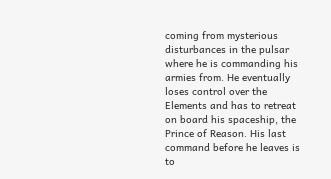coming from mysterious disturbances in the pulsar where he is commanding his armies from. He eventually loses control over the Elements and has to retreat on board his spaceship, the Prince of Reason. His last command before he leaves is to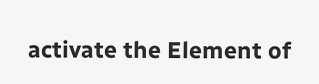activate the Element of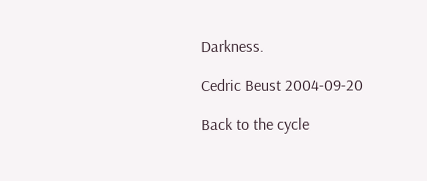Darkness.

Cedric Beust 2004-09-20

Back to the cycle